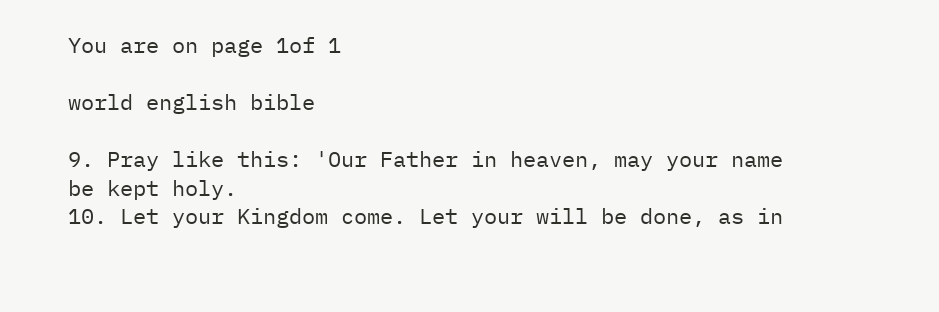You are on page 1of 1

world english bible

9. Pray like this: 'Our Father in heaven, may your name be kept holy.
10. Let your Kingdom come. Let your will be done, as in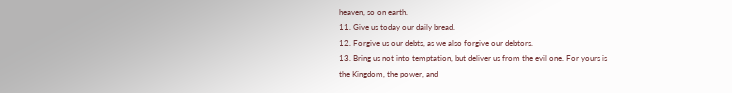heaven, so on earth.
11. Give us today our daily bread.
12. Forgive us our debts, as we also forgive our debtors.
13. Bring us not into temptation, but deliver us from the evil one. For yours is
the Kingdom, the power, and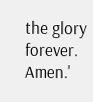the glory forever. Amen.'